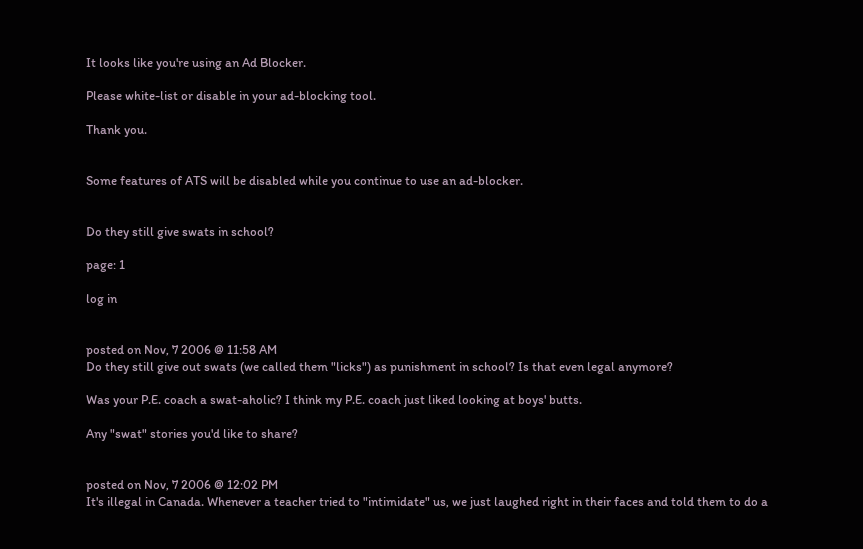It looks like you're using an Ad Blocker.

Please white-list or disable in your ad-blocking tool.

Thank you.


Some features of ATS will be disabled while you continue to use an ad-blocker.


Do they still give swats in school?

page: 1

log in


posted on Nov, 7 2006 @ 11:58 AM
Do they still give out swats (we called them "licks") as punishment in school? Is that even legal anymore?

Was your P.E. coach a swat-aholic? I think my P.E. coach just liked looking at boys' butts.

Any "swat" stories you'd like to share?


posted on Nov, 7 2006 @ 12:02 PM
It's illegal in Canada. Whenever a teacher tried to "intimidate" us, we just laughed right in their faces and told them to do a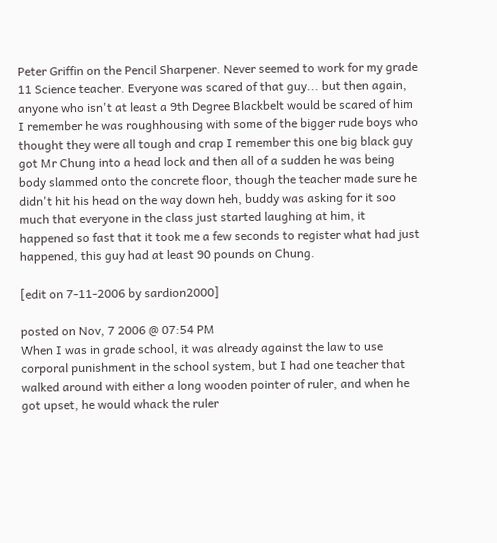Peter Griffin on the Pencil Sharpener. Never seemed to work for my grade 11 Science teacher. Everyone was scared of that guy... but then again, anyone who isn't at least a 9th Degree Blackbelt would be scared of him
I remember he was roughhousing with some of the bigger rude boys who thought they were all tough and crap I remember this one big black guy got Mr Chung into a head lock and then all of a sudden he was being body slammed onto the concrete floor, though the teacher made sure he didn't hit his head on the way down heh, buddy was asking for it soo much that everyone in the class just started laughing at him, it happened so fast that it took me a few seconds to register what had just happened, this guy had at least 90 pounds on Chung.

[edit on 7-11-2006 by sardion2000]

posted on Nov, 7 2006 @ 07:54 PM
When I was in grade school, it was already against the law to use corporal punishment in the school system, but I had one teacher that walked around with either a long wooden pointer of ruler, and when he got upset, he would whack the ruler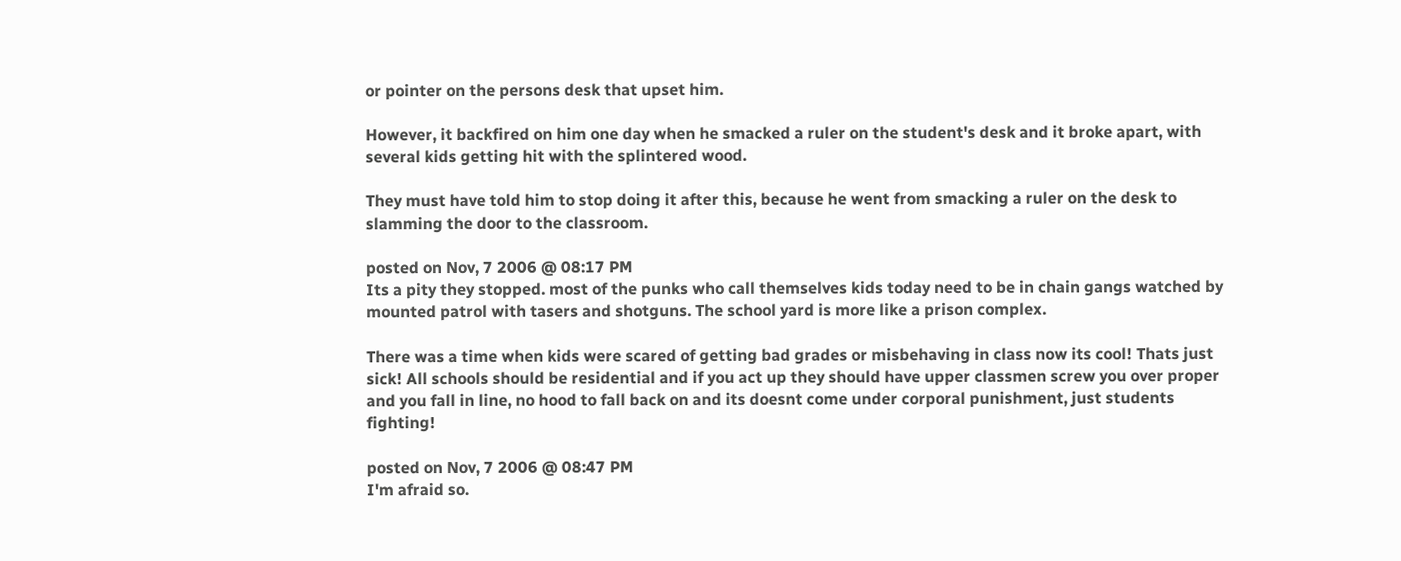or pointer on the persons desk that upset him.

However, it backfired on him one day when he smacked a ruler on the student's desk and it broke apart, with several kids getting hit with the splintered wood.

They must have told him to stop doing it after this, because he went from smacking a ruler on the desk to slamming the door to the classroom.

posted on Nov, 7 2006 @ 08:17 PM
Its a pity they stopped. most of the punks who call themselves kids today need to be in chain gangs watched by mounted patrol with tasers and shotguns. The school yard is more like a prison complex.

There was a time when kids were scared of getting bad grades or misbehaving in class now its cool! Thats just sick! All schools should be residential and if you act up they should have upper classmen screw you over proper and you fall in line, no hood to fall back on and its doesnt come under corporal punishment, just students fighting!

posted on Nov, 7 2006 @ 08:47 PM
I'm afraid so.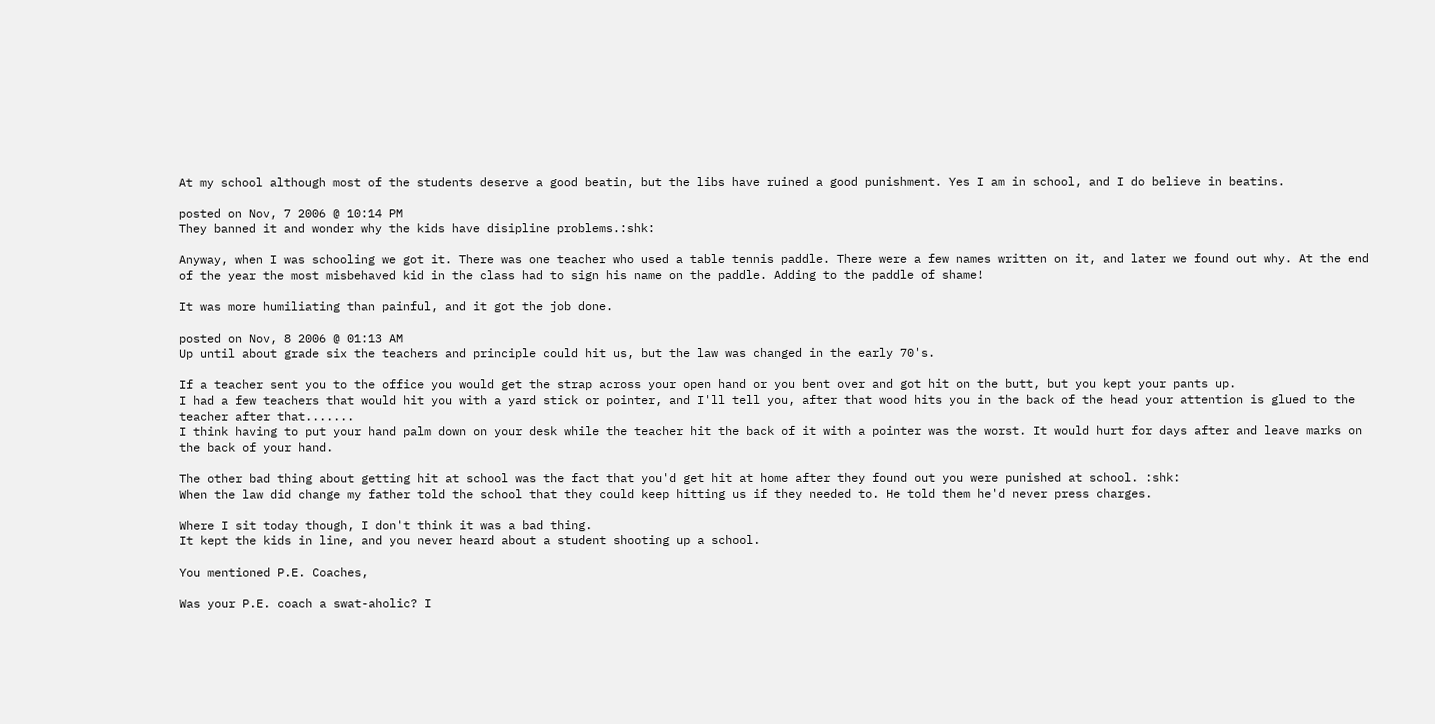At my school although most of the students deserve a good beatin, but the libs have ruined a good punishment. Yes I am in school, and I do believe in beatins.

posted on Nov, 7 2006 @ 10:14 PM
They banned it and wonder why the kids have disipline problems.:shk:

Anyway, when I was schooling we got it. There was one teacher who used a table tennis paddle. There were a few names written on it, and later we found out why. At the end of the year the most misbehaved kid in the class had to sign his name on the paddle. Adding to the paddle of shame!

It was more humiliating than painful, and it got the job done.

posted on Nov, 8 2006 @ 01:13 AM
Up until about grade six the teachers and principle could hit us, but the law was changed in the early 70's.

If a teacher sent you to the office you would get the strap across your open hand or you bent over and got hit on the butt, but you kept your pants up.
I had a few teachers that would hit you with a yard stick or pointer, and I'll tell you, after that wood hits you in the back of the head your attention is glued to the teacher after that.......
I think having to put your hand palm down on your desk while the teacher hit the back of it with a pointer was the worst. It would hurt for days after and leave marks on the back of your hand.

The other bad thing about getting hit at school was the fact that you'd get hit at home after they found out you were punished at school. :shk:
When the law did change my father told the school that they could keep hitting us if they needed to. He told them he'd never press charges.

Where I sit today though, I don't think it was a bad thing.
It kept the kids in line, and you never heard about a student shooting up a school.

You mentioned P.E. Coaches,

Was your P.E. coach a swat-aholic? I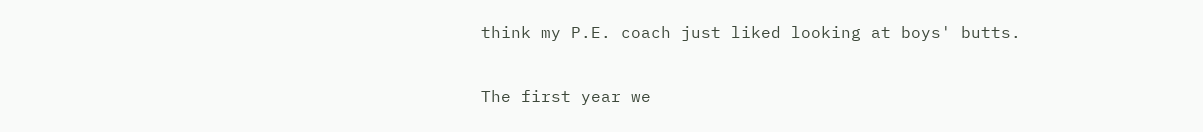think my P.E. coach just liked looking at boys' butts.

The first year we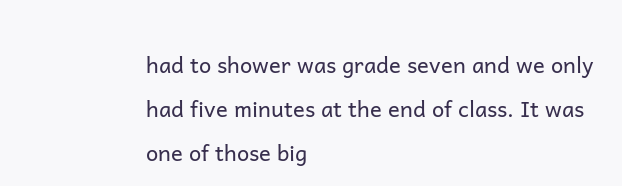had to shower was grade seven and we only had five minutes at the end of class. It was one of those big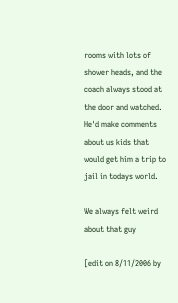rooms with lots of shower heads, and the coach always stood at the door and watched.
He'd make comments about us kids that would get him a trip to jail in todays world.

We always felt weird about that guy

[edit on 8/11/2006 by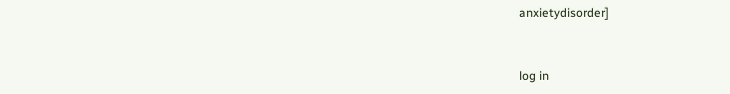anxietydisorder]


log in